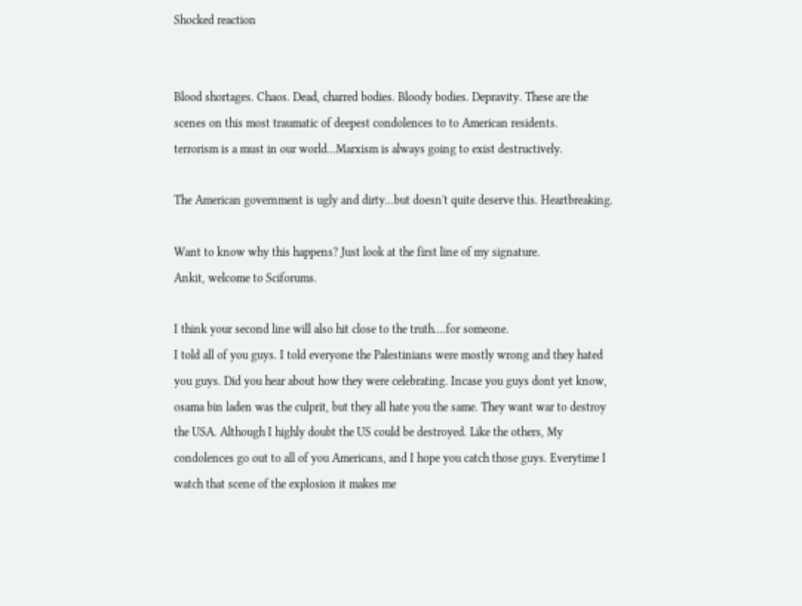Shocked reaction


Blood shortages. Chaos. Dead, charred bodies. Bloody bodies. Depravity. These are the scenes on this most traumatic of deepest condolences to to American residents.
terrorism is a must in our world...Marxism is always going to exist destructively.

The American government is ugly and dirty...but doesn't quite deserve this. Heartbreaking.

Want to know why this happens? Just look at the first line of my signature.
Ankit, welcome to Sciforums.

I think your second line will also hit close to the truth....for someone.
I told all of you guys. I told everyone the Palestinians were mostly wrong and they hated you guys. Did you hear about how they were celebrating. Incase you guys dont yet know, osama bin laden was the culprit, but they all hate you the same. They want war to destroy the USA. Although I highly doubt the US could be destroyed. Like the others, My condolences go out to all of you Americans, and I hope you catch those guys. Everytime I watch that scene of the explosion it makes me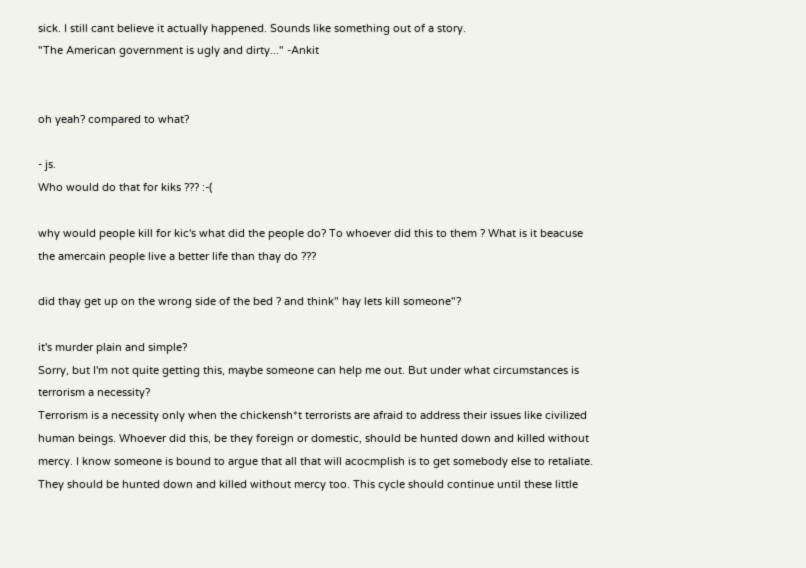sick. I still cant believe it actually happened. Sounds like something out of a story.
"The American government is ugly and dirty..." -Ankit


oh yeah? compared to what?

- js.
Who would do that for kiks ??? :-(

why would people kill for kic's what did the people do? To whoever did this to them ? What is it beacuse the amercain people live a better life than thay do ???

did thay get up on the wrong side of the bed ? and think" hay lets kill someone"?

it's murder plain and simple?
Sorry, but I'm not quite getting this, maybe someone can help me out. But under what circumstances is terrorism a necessity?
Terrorism is a necessity only when the chickensh*t terrorists are afraid to address their issues like civilized human beings. Whoever did this, be they foreign or domestic, should be hunted down and killed without mercy. I know someone is bound to argue that all that will acocmplish is to get somebody else to retaliate. They should be hunted down and killed without mercy too. This cycle should continue until these little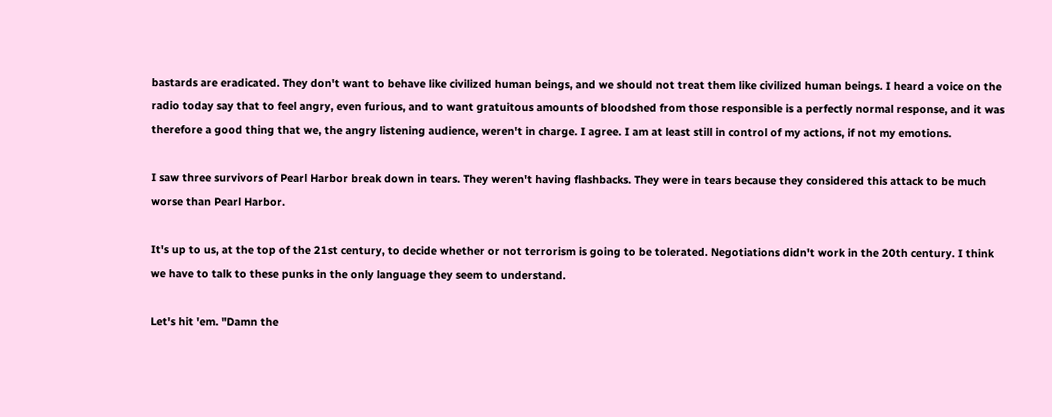bastards are eradicated. They don't want to behave like civilized human beings, and we should not treat them like civilized human beings. I heard a voice on the radio today say that to feel angry, even furious, and to want gratuitous amounts of bloodshed from those responsible is a perfectly normal response, and it was therefore a good thing that we, the angry listening audience, weren't in charge. I agree. I am at least still in control of my actions, if not my emotions.

I saw three survivors of Pearl Harbor break down in tears. They weren't having flashbacks. They were in tears because they considered this attack to be much worse than Pearl Harbor.

It's up to us, at the top of the 21st century, to decide whether or not terrorism is going to be tolerated. Negotiations didn't work in the 20th century. I think we have to talk to these punks in the only language they seem to understand.

Let's hit 'em. "Damn the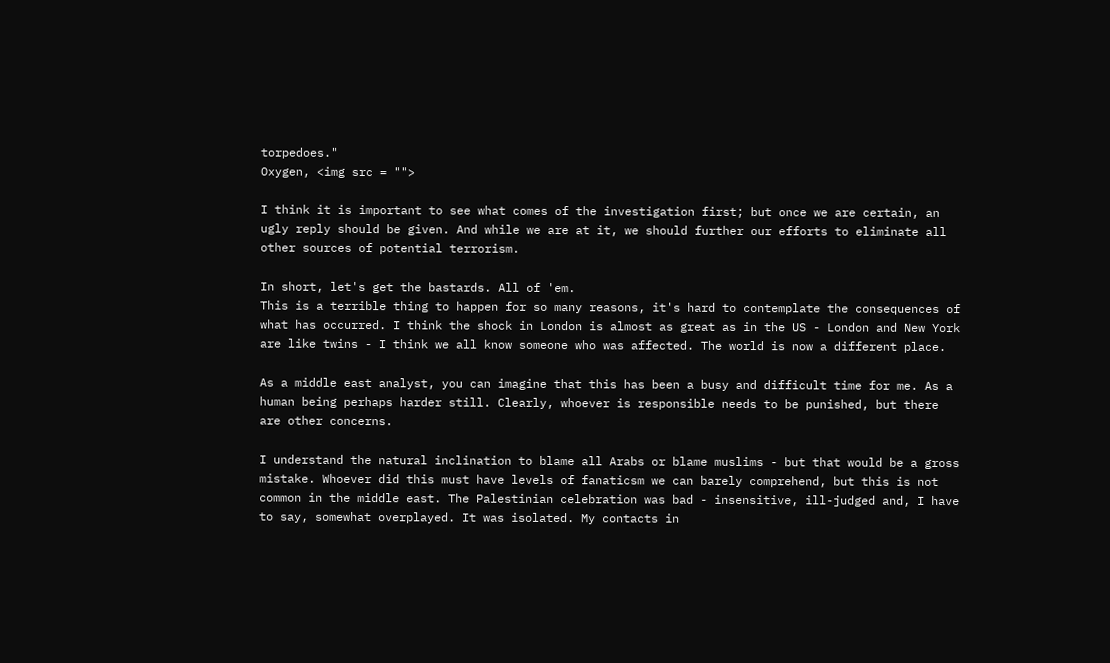torpedoes."
Oxygen, <img src = "">

I think it is important to see what comes of the investigation first; but once we are certain, an ugly reply should be given. And while we are at it, we should further our efforts to eliminate all other sources of potential terrorism.

In short, let's get the bastards. All of 'em.
This is a terrible thing to happen for so many reasons, it's hard to contemplate the consequences of what has occurred. I think the shock in London is almost as great as in the US - London and New York are like twins - I think we all know someone who was affected. The world is now a different place.

As a middle east analyst, you can imagine that this has been a busy and difficult time for me. As a human being perhaps harder still. Clearly, whoever is responsible needs to be punished, but there are other concerns.

I understand the natural inclination to blame all Arabs or blame muslims - but that would be a gross mistake. Whoever did this must have levels of fanaticsm we can barely comprehend, but this is not common in the middle east. The Palestinian celebration was bad - insensitive, ill-judged and, I have to say, somewhat overplayed. It was isolated. My contacts in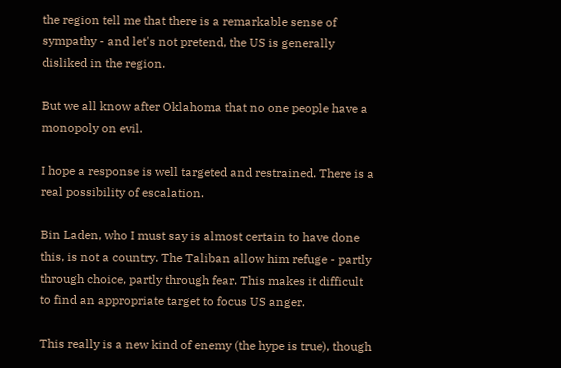the region tell me that there is a remarkable sense of sympathy - and let's not pretend, the US is generally disliked in the region.

But we all know after Oklahoma that no one people have a monopoly on evil.

I hope a response is well targeted and restrained. There is a real possibility of escalation.

Bin Laden, who I must say is almost certain to have done this, is not a country. The Taliban allow him refuge - partly through choice, partly through fear. This makes it difficult to find an appropriate target to focus US anger.

This really is a new kind of enemy (the hype is true), though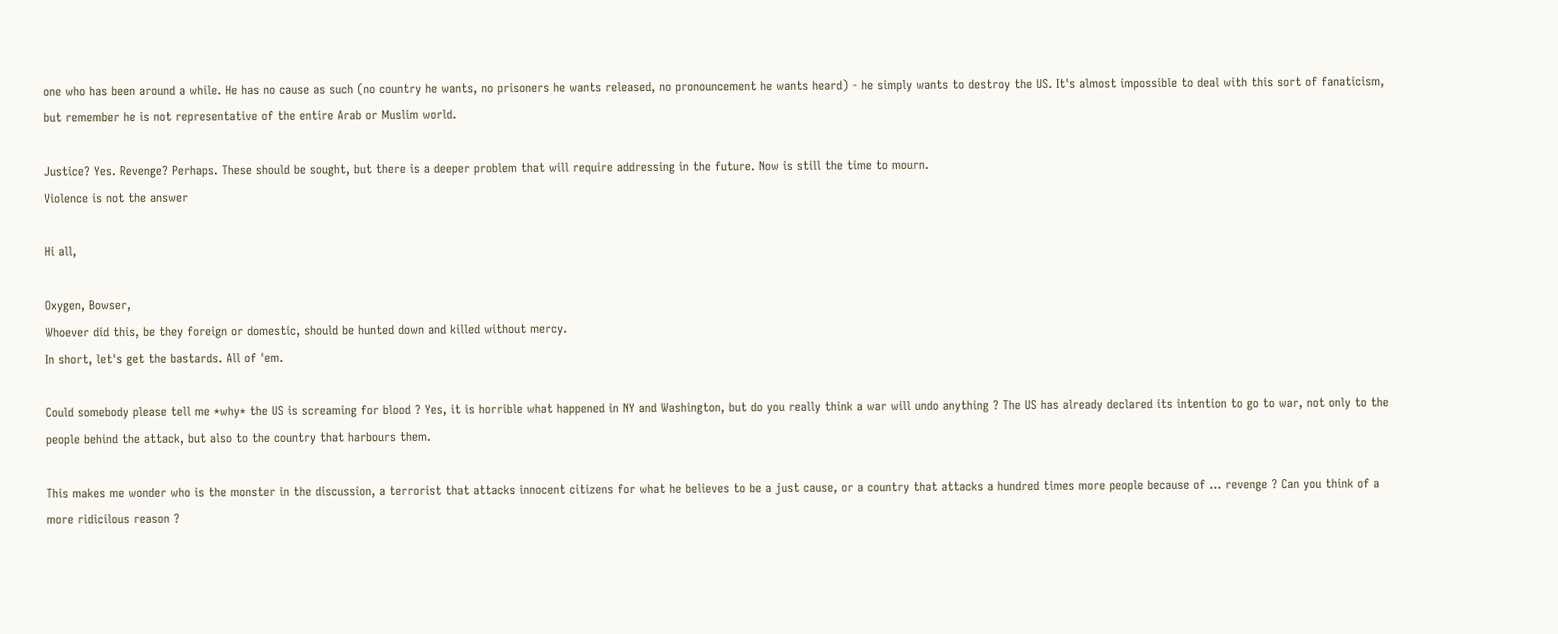one who has been around a while. He has no cause as such (no country he wants, no prisoners he wants released, no pronouncement he wants heard) - he simply wants to destroy the US. It's almost impossible to deal with this sort of fanaticism, but remember he is not representative of the entire Arab or Muslim world.

Justice? Yes. Revenge? Perhaps. These should be sought, but there is a deeper problem that will require addressing in the future. Now is still the time to mourn.
Violence is not the answer

Hi all,

Oxygen, Bowser,
Whoever did this, be they foreign or domestic, should be hunted down and killed without mercy.
In short, let's get the bastards. All of 'em.

Could somebody please tell me *why* the US is screaming for blood ? Yes, it is horrible what happened in NY and Washington, but do you really think a war will undo anything ? The US has already declared its intention to go to war, not only to the people behind the attack, but also to the country that harbours them.

This makes me wonder who is the monster in the discussion, a terrorist that attacks innocent citizens for what he believes to be a just cause, or a country that attacks a hundred times more people because of ... revenge ? Can you think of a more ridicilous reason ?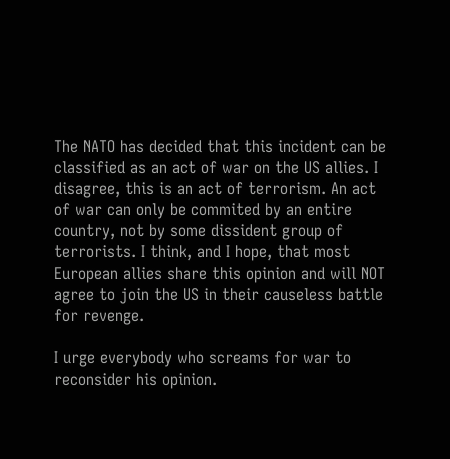The NATO has decided that this incident can be classified as an act of war on the US allies. I disagree, this is an act of terrorism. An act of war can only be commited by an entire country, not by some dissident group of terrorists. I think, and I hope, that most European allies share this opinion and will NOT agree to join the US in their causeless battle for revenge.

I urge everybody who screams for war to reconsider his opinion.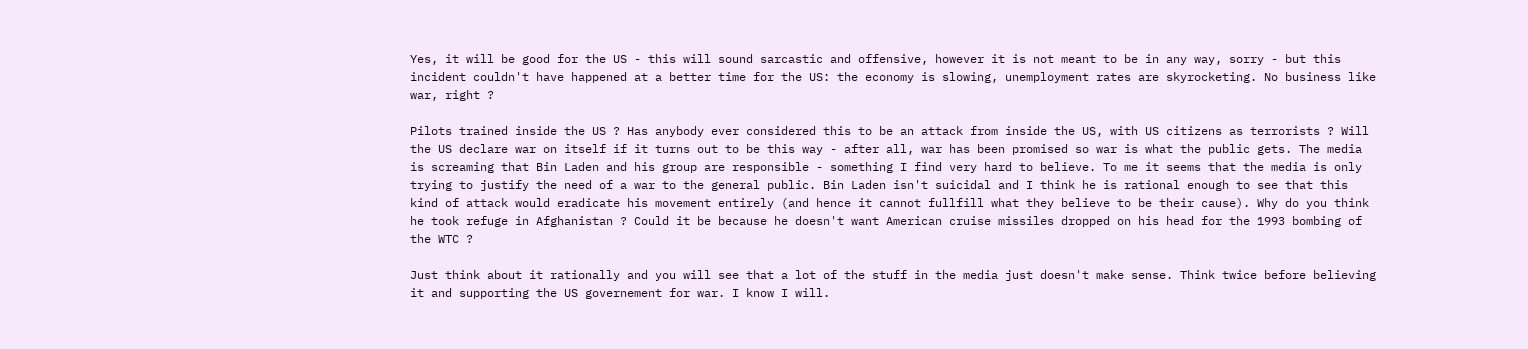Yes, it will be good for the US - this will sound sarcastic and offensive, however it is not meant to be in any way, sorry - but this incident couldn't have happened at a better time for the US: the economy is slowing, unemployment rates are skyrocketing. No business like war, right ?

Pilots trained inside the US ? Has anybody ever considered this to be an attack from inside the US, with US citizens as terrorists ? Will the US declare war on itself if it turns out to be this way - after all, war has been promised so war is what the public gets. The media is screaming that Bin Laden and his group are responsible - something I find very hard to believe. To me it seems that the media is only trying to justify the need of a war to the general public. Bin Laden isn't suicidal and I think he is rational enough to see that this kind of attack would eradicate his movement entirely (and hence it cannot fullfill what they believe to be their cause). Why do you think he took refuge in Afghanistan ? Could it be because he doesn't want American cruise missiles dropped on his head for the 1993 bombing of the WTC ?

Just think about it rationally and you will see that a lot of the stuff in the media just doesn't make sense. Think twice before believing it and supporting the US governement for war. I know I will.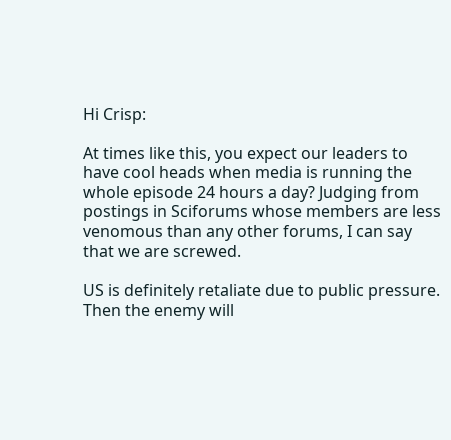Hi Crisp:

At times like this, you expect our leaders to have cool heads when media is running the whole episode 24 hours a day? Judging from postings in Sciforums whose members are less venomous than any other forums, I can say that we are screwed.

US is definitely retaliate due to public pressure. Then the enemy will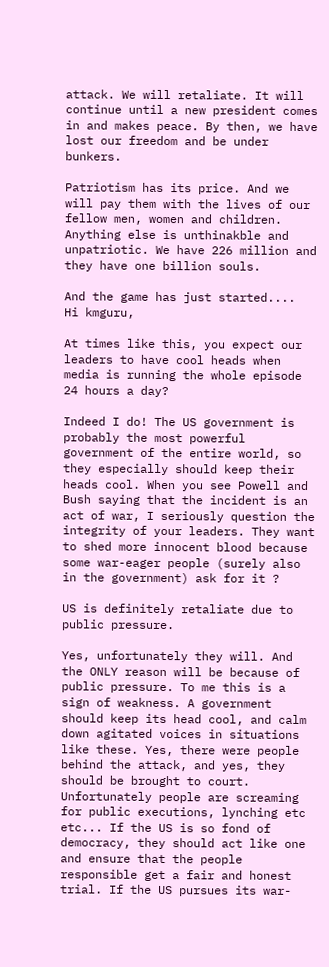attack. We will retaliate. It will continue until a new president comes in and makes peace. By then, we have lost our freedom and be under bunkers.

Patriotism has its price. And we will pay them with the lives of our fellow men, women and children. Anything else is unthinakble and unpatriotic. We have 226 million and they have one billion souls.

And the game has just started....
Hi kmguru,

At times like this, you expect our leaders to have cool heads when media is running the whole episode 24 hours a day?

Indeed I do! The US government is probably the most powerful government of the entire world, so they especially should keep their heads cool. When you see Powell and Bush saying that the incident is an act of war, I seriously question the integrity of your leaders. They want to shed more innocent blood because some war-eager people (surely also in the government) ask for it ?

US is definitely retaliate due to public pressure.

Yes, unfortunately they will. And the ONLY reason will be because of public pressure. To me this is a sign of weakness. A government should keep its head cool, and calm down agitated voices in situations like these. Yes, there were people behind the attack, and yes, they should be brought to court. Unfortunately people are screaming for public executions, lynching etc etc... If the US is so fond of democracy, they should act like one and ensure that the people responsible get a fair and honest trial. If the US pursues its war-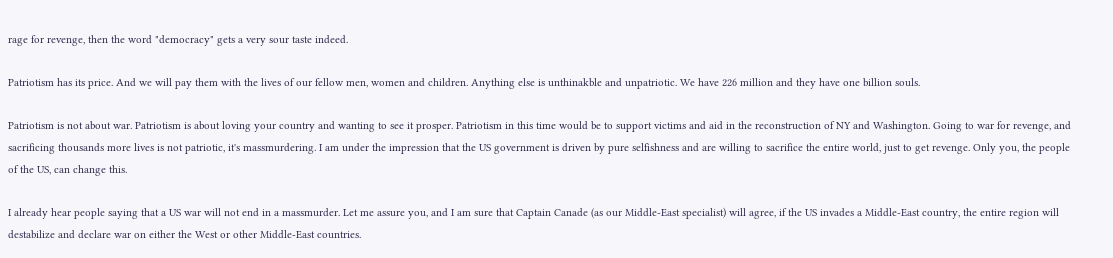rage for revenge, then the word "democracy" gets a very sour taste indeed.

Patriotism has its price. And we will pay them with the lives of our fellow men, women and children. Anything else is unthinakble and unpatriotic. We have 226 million and they have one billion souls.

Patriotism is not about war. Patriotism is about loving your country and wanting to see it prosper. Patriotism in this time would be to support victims and aid in the reconstruction of NY and Washington. Going to war for revenge, and sacrificing thousands more lives is not patriotic, it's massmurdering. I am under the impression that the US government is driven by pure selfishness and are willing to sacrifice the entire world, just to get revenge. Only you, the people of the US, can change this.

I already hear people saying that a US war will not end in a massmurder. Let me assure you, and I am sure that Captain Canade (as our Middle-East specialist) will agree, if the US invades a Middle-East country, the entire region will destabilize and declare war on either the West or other Middle-East countries.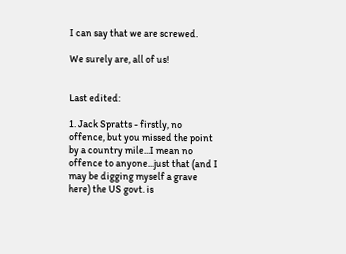I can say that we are screwed.

We surely are, all of us!


Last edited:

1. Jack Spratts - firstly, no offence, but you missed the point by a country mile...I mean no offence to anyone...just that (and I may be digging myself a grave here) the US govt. is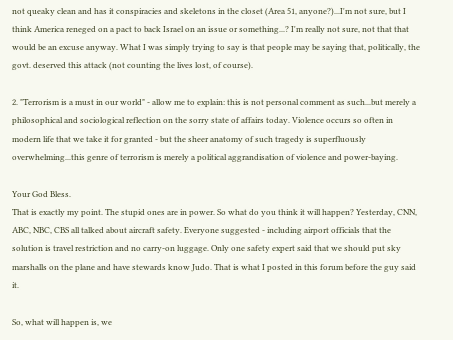not queaky clean and has it conspiracies and skeletons in the closet (Area 51, anyone?)...I'm not sure, but I think America reneged on a pact to back Israel on an issue or something...? I'm really not sure, not that that would be an excuse anyway. What I was simply trying to say is that people may be saying that, politically, the govt. deserved this attack (not counting the lives lost, of course).

2. "Terrorism is a must in our world" - allow me to explain: this is not personal comment as such...but merely a philosophical and sociological reflection on the sorry state of affairs today. Violence occurs so often in modern life that we take it for granted - but the sheer anatomy of such tragedy is superfluously overwhelming...this genre of terrorism is merely a political aggrandisation of violence and power-baying.

Your God Bless.
That is exactly my point. The stupid ones are in power. So what do you think it will happen? Yesterday, CNN, ABC, NBC, CBS all talked about aircraft safety. Everyone suggested - including airport officials that the solution is travel restriction and no carry-on luggage. Only one safety expert said that we should put sky marshalls on the plane and have stewards know Judo. That is what I posted in this forum before the guy said it.

So, what will happen is, we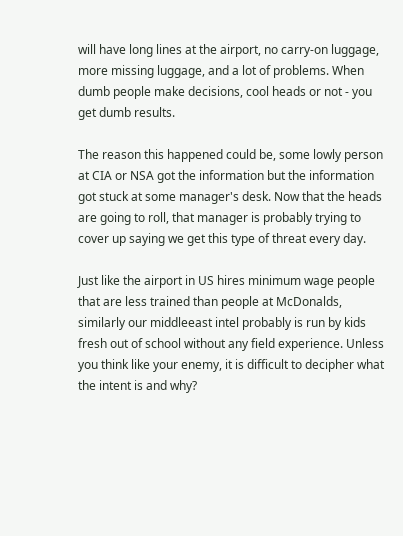will have long lines at the airport, no carry-on luggage, more missing luggage, and a lot of problems. When dumb people make decisions, cool heads or not - you get dumb results.

The reason this happened could be, some lowly person at CIA or NSA got the information but the information got stuck at some manager's desk. Now that the heads are going to roll, that manager is probably trying to cover up saying we get this type of threat every day.

Just like the airport in US hires minimum wage people that are less trained than people at McDonalds, similarly our middleeast intel probably is run by kids fresh out of school without any field experience. Unless you think like your enemy, it is difficult to decipher what the intent is and why?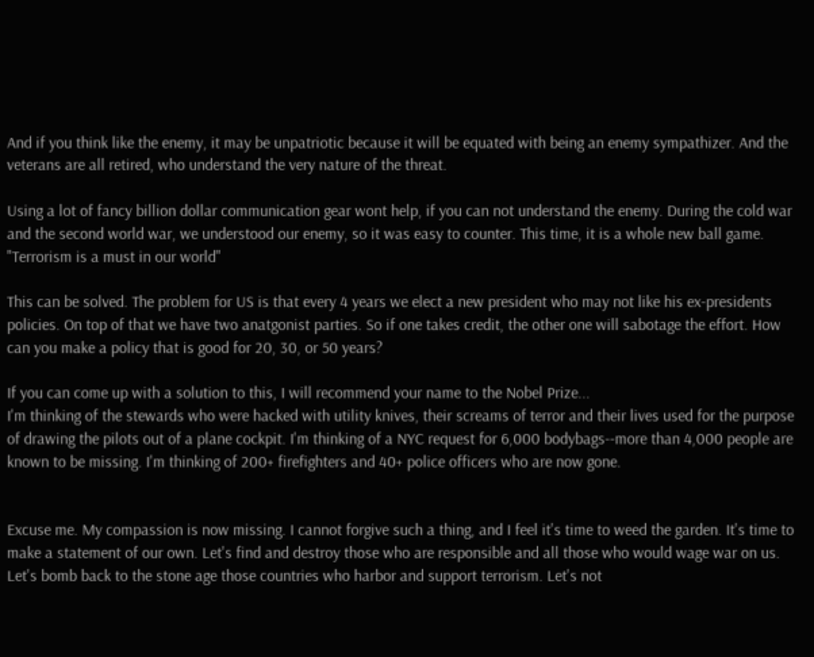And if you think like the enemy, it may be unpatriotic because it will be equated with being an enemy sympathizer. And the veterans are all retired, who understand the very nature of the threat.

Using a lot of fancy billion dollar communication gear wont help, if you can not understand the enemy. During the cold war and the second world war, we understood our enemy, so it was easy to counter. This time, it is a whole new ball game.
"Terrorism is a must in our world"

This can be solved. The problem for US is that every 4 years we elect a new president who may not like his ex-presidents policies. On top of that we have two anatgonist parties. So if one takes credit, the other one will sabotage the effort. How can you make a policy that is good for 20, 30, or 50 years?

If you can come up with a solution to this, I will recommend your name to the Nobel Prize...
I'm thinking of the stewards who were hacked with utility knives, their screams of terror and their lives used for the purpose of drawing the pilots out of a plane cockpit. I'm thinking of a NYC request for 6,000 bodybags--more than 4,000 people are known to be missing. I'm thinking of 200+ firefighters and 40+ police officers who are now gone.


Excuse me. My compassion is now missing. I cannot forgive such a thing, and I feel it's time to weed the garden. It's time to make a statement of our own. Let's find and destroy those who are responsible and all those who would wage war on us. Let's bomb back to the stone age those countries who harbor and support terrorism. Let's not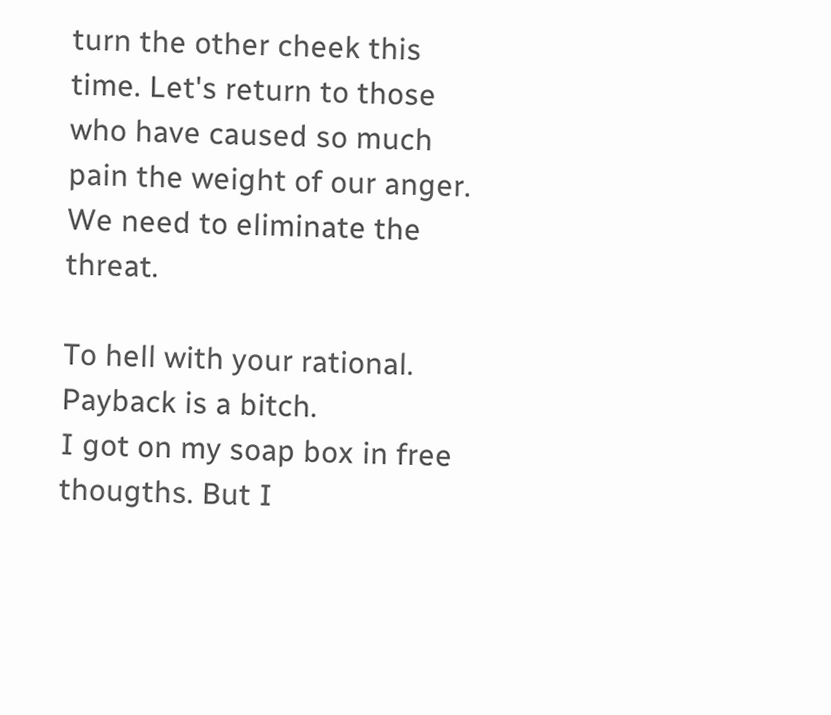turn the other cheek this time. Let's return to those who have caused so much pain the weight of our anger. We need to eliminate the threat.

To hell with your rational. Payback is a bitch.
I got on my soap box in free thougths. But I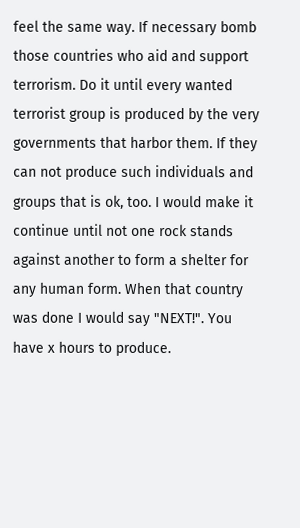feel the same way. If necessary bomb those countries who aid and support terrorism. Do it until every wanted terrorist group is produced by the very governments that harbor them. If they can not produce such individuals and groups that is ok, too. I would make it continue until not one rock stands against another to form a shelter for any human form. When that country was done I would say "NEXT!". You have x hours to produce.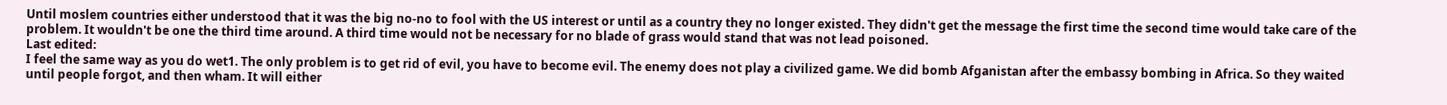Until moslem countries either understood that it was the big no-no to fool with the US interest or until as a country they no longer existed. They didn't get the message the first time the second time would take care of the problem. It wouldn't be one the third time around. A third time would not be necessary for no blade of grass would stand that was not lead poisoned.
Last edited:
I feel the same way as you do wet1. The only problem is to get rid of evil, you have to become evil. The enemy does not play a civilized game. We did bomb Afganistan after the embassy bombing in Africa. So they waited until people forgot, and then wham. It will either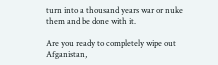turn into a thousand years war or nuke them and be done with it.

Are you ready to completely wipe out Afganistan,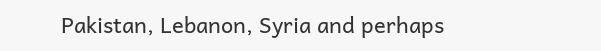Pakistan, Lebanon, Syria and perhaps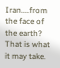Iran....from the face of the earth? That is what it may take.